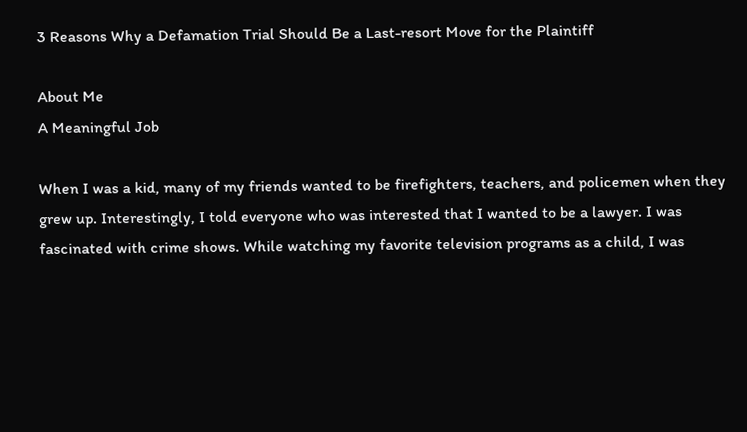3 Reasons Why a Defamation Trial Should Be a Last-resort Move for the Plaintiff

About Me
A Meaningful Job

When I was a kid, many of my friends wanted to be firefighters, teachers, and policemen when they grew up. Interestingly, I told everyone who was interested that I wanted to be a lawyer. I was fascinated with crime shows. While watching my favorite television programs as a child, I was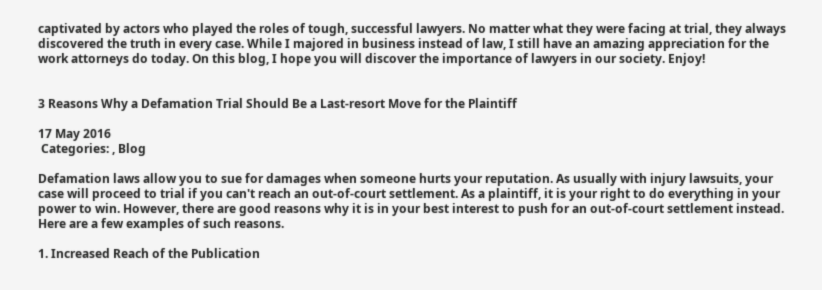captivated by actors who played the roles of tough, successful lawyers. No matter what they were facing at trial, they always discovered the truth in every case. While I majored in business instead of law, I still have an amazing appreciation for the work attorneys do today. On this blog, I hope you will discover the importance of lawyers in our society. Enjoy!


3 Reasons Why a Defamation Trial Should Be a Last-resort Move for the Plaintiff

17 May 2016
 Categories: , Blog

Defamation laws allow you to sue for damages when someone hurts your reputation. As usually with injury lawsuits, your case will proceed to trial if you can't reach an out-of-court settlement. As a plaintiff, it is your right to do everything in your power to win. However, there are good reasons why it is in your best interest to push for an out-of-court settlement instead. Here are a few examples of such reasons.

1. Increased Reach of the Publication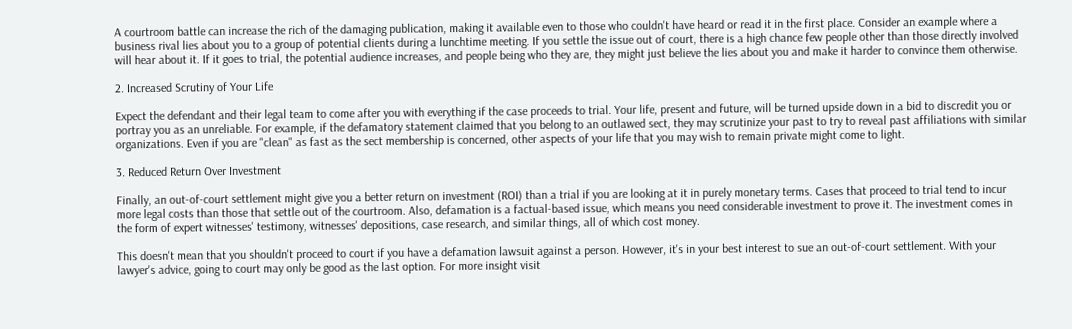A courtroom battle can increase the rich of the damaging publication, making it available even to those who couldn't have heard or read it in the first place. Consider an example where a business rival lies about you to a group of potential clients during a lunchtime meeting. If you settle the issue out of court, there is a high chance few people other than those directly involved will hear about it. If it goes to trial, the potential audience increases, and people being who they are, they might just believe the lies about you and make it harder to convince them otherwise.

2. Increased Scrutiny of Your Life

Expect the defendant and their legal team to come after you with everything if the case proceeds to trial. Your life, present and future, will be turned upside down in a bid to discredit you or portray you as an unreliable. For example, if the defamatory statement claimed that you belong to an outlawed sect, they may scrutinize your past to try to reveal past affiliations with similar organizations. Even if you are "clean" as fast as the sect membership is concerned, other aspects of your life that you may wish to remain private might come to light.

3. Reduced Return Over Investment

Finally, an out-of-court settlement might give you a better return on investment (ROI) than a trial if you are looking at it in purely monetary terms. Cases that proceed to trial tend to incur more legal costs than those that settle out of the courtroom. Also, defamation is a factual-based issue, which means you need considerable investment to prove it. The investment comes in the form of expert witnesses' testimony, witnesses' depositions, case research, and similar things, all of which cost money.

This doesn't mean that you shouldn't proceed to court if you have a defamation lawsuit against a person. However, it's in your best interest to sue an out-of-court settlement. With your lawyer's advice, going to court may only be good as the last option. For more insight visit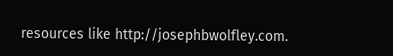resources like http://josephbwolfley.com.